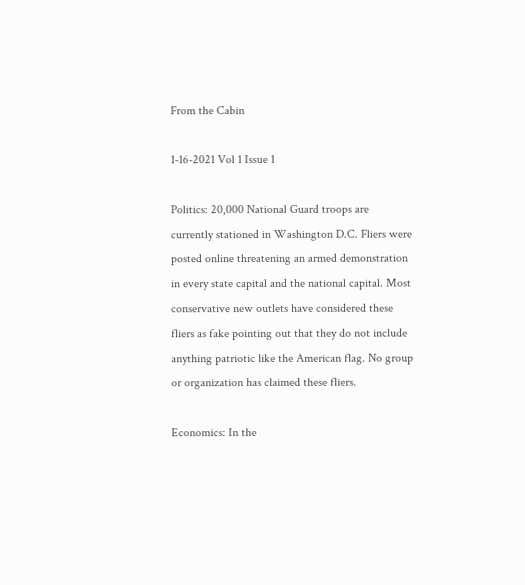From the Cabin

1-16-2021 Vol 1 Issue 1

Politics: 20,000 National Guard troops are currently stationed in Washington D.C. Fliers were posted online threatening an armed demonstration in every state capital and the national capital. Most conservative new outlets have considered these fliers as fake pointing out that they do not include anything patriotic like the American flag. No group or organization has claimed these fliers.

Economics: In the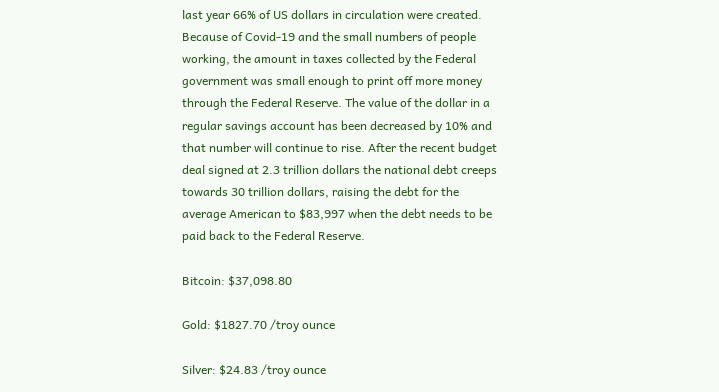last year 66% of US dollars in circulation were created. Because of Covid-19 and the small numbers of people working, the amount in taxes collected by the Federal government was small enough to print off more money through the Federal Reserve. The value of the dollar in a regular savings account has been decreased by 10% and that number will continue to rise. After the recent budget deal signed at 2.3 trillion dollars the national debt creeps towards 30 trillion dollars, raising the debt for the average American to $83,997 when the debt needs to be paid back to the Federal Reserve.

Bitcoin: $37,098.80

Gold: $1827.70 /troy ounce

Silver: $24.83 /troy ounce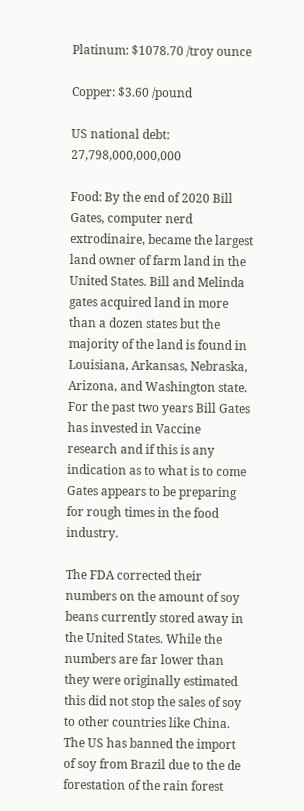Platinum: $1078.70 /troy ounce

Copper: $3.60 /pound

US national debt: 27,798,000,000,000

Food: By the end of 2020 Bill Gates, computer nerd extrodinaire, became the largest land owner of farm land in the United States. Bill and Melinda gates acquired land in more than a dozen states but the majority of the land is found in Louisiana, Arkansas, Nebraska, Arizona, and Washington state. For the past two years Bill Gates has invested in Vaccine research and if this is any indication as to what is to come Gates appears to be preparing for rough times in the food industry.

The FDA corrected their numbers on the amount of soy beans currently stored away in the United States. While the numbers are far lower than they were originally estimated this did not stop the sales of soy to other countries like China. The US has banned the import of soy from Brazil due to the de forestation of the rain forest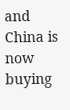and China is now buying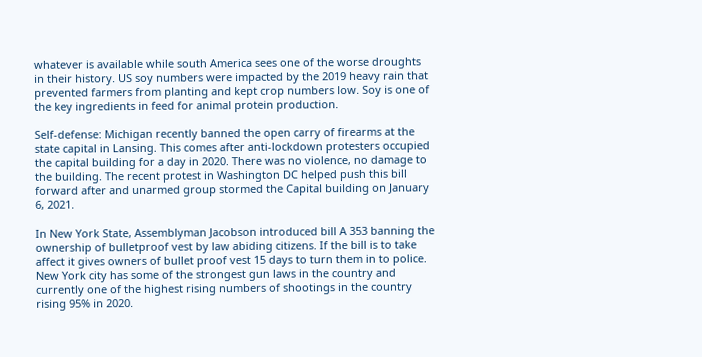whatever is available while south America sees one of the worse droughts in their history. US soy numbers were impacted by the 2019 heavy rain that prevented farmers from planting and kept crop numbers low. Soy is one of the key ingredients in feed for animal protein production.

Self-defense: Michigan recently banned the open carry of firearms at the state capital in Lansing. This comes after anti-lockdown protesters occupied the capital building for a day in 2020. There was no violence, no damage to the building. The recent protest in Washington DC helped push this bill forward after and unarmed group stormed the Capital building on January 6, 2021.

In New York State, Assemblyman Jacobson introduced bill A 353 banning the ownership of bulletproof vest by law abiding citizens. If the bill is to take affect it gives owners of bullet proof vest 15 days to turn them in to police. New York city has some of the strongest gun laws in the country and currently one of the highest rising numbers of shootings in the country rising 95% in 2020.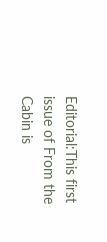Editorial:This first issue of From the Cabin is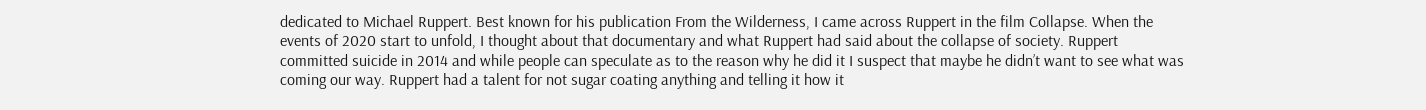dedicated to Michael Ruppert. Best known for his publication From the Wilderness, I came across Ruppert in the film Collapse. When the events of 2020 start to unfold, I thought about that documentary and what Ruppert had said about the collapse of society. Ruppert committed suicide in 2014 and while people can speculate as to the reason why he did it I suspect that maybe he didn’t want to see what was coming our way. Ruppert had a talent for not sugar coating anything and telling it how it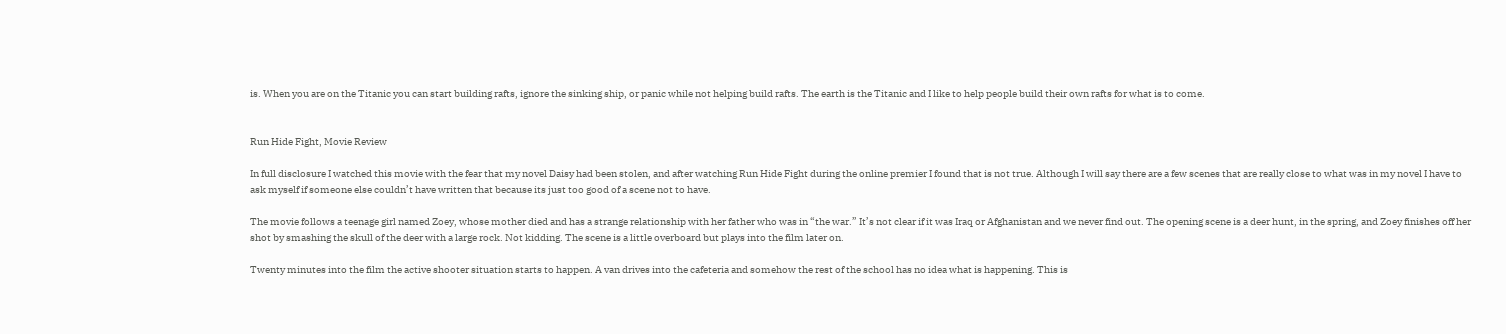is. When you are on the Titanic you can start building rafts, ignore the sinking ship, or panic while not helping build rafts. The earth is the Titanic and I like to help people build their own rafts for what is to come.


Run Hide Fight, Movie Review

In full disclosure I watched this movie with the fear that my novel Daisy had been stolen, and after watching Run Hide Fight during the online premier I found that is not true. Although I will say there are a few scenes that are really close to what was in my novel I have to ask myself if someone else couldn’t have written that because its just too good of a scene not to have.

The movie follows a teenage girl named Zoey, whose mother died and has a strange relationship with her father who was in “the war.” It’s not clear if it was Iraq or Afghanistan and we never find out. The opening scene is a deer hunt, in the spring, and Zoey finishes off her shot by smashing the skull of the deer with a large rock. Not kidding. The scene is a little overboard but plays into the film later on.

Twenty minutes into the film the active shooter situation starts to happen. A van drives into the cafeteria and somehow the rest of the school has no idea what is happening. This is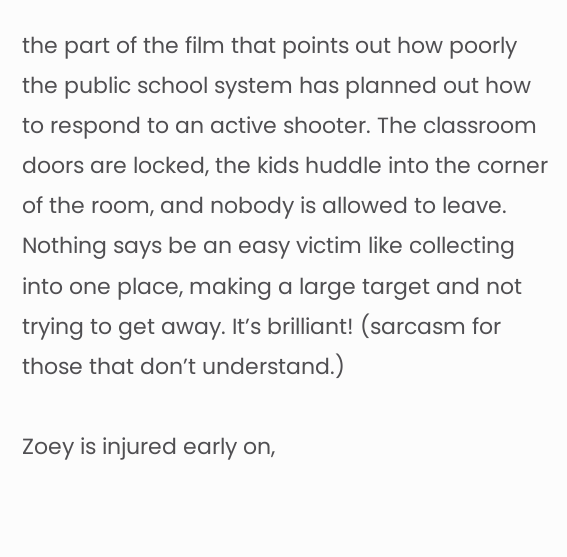the part of the film that points out how poorly the public school system has planned out how to respond to an active shooter. The classroom doors are locked, the kids huddle into the corner of the room, and nobody is allowed to leave. Nothing says be an easy victim like collecting into one place, making a large target and not trying to get away. It’s brilliant! (sarcasm for those that don’t understand.)

Zoey is injured early on,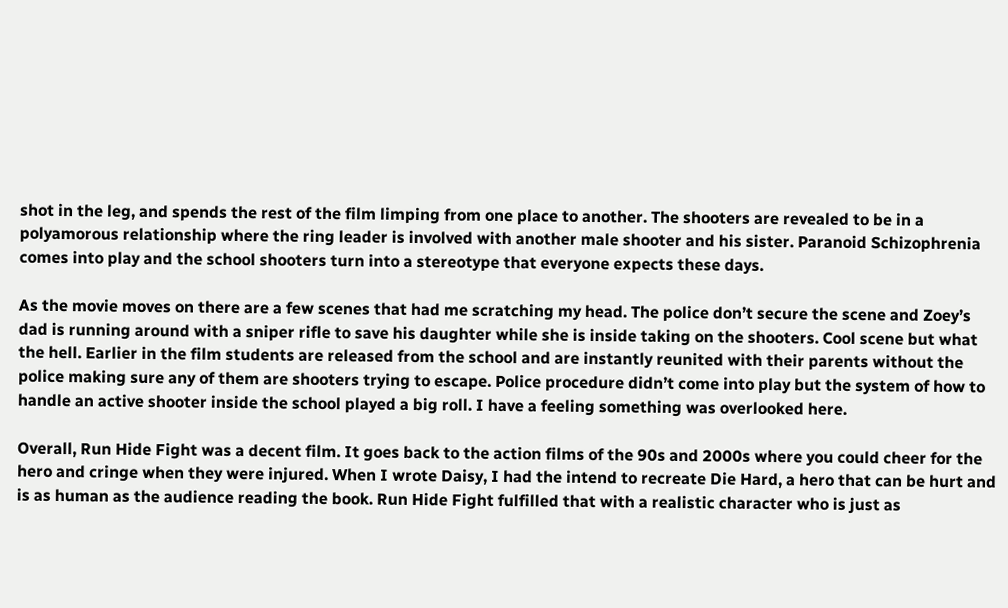shot in the leg, and spends the rest of the film limping from one place to another. The shooters are revealed to be in a polyamorous relationship where the ring leader is involved with another male shooter and his sister. Paranoid Schizophrenia comes into play and the school shooters turn into a stereotype that everyone expects these days.

As the movie moves on there are a few scenes that had me scratching my head. The police don’t secure the scene and Zoey’s dad is running around with a sniper rifle to save his daughter while she is inside taking on the shooters. Cool scene but what the hell. Earlier in the film students are released from the school and are instantly reunited with their parents without the police making sure any of them are shooters trying to escape. Police procedure didn’t come into play but the system of how to handle an active shooter inside the school played a big roll. I have a feeling something was overlooked here.

Overall, Run Hide Fight was a decent film. It goes back to the action films of the 90s and 2000s where you could cheer for the hero and cringe when they were injured. When I wrote Daisy, I had the intend to recreate Die Hard, a hero that can be hurt and is as human as the audience reading the book. Run Hide Fight fulfilled that with a realistic character who is just as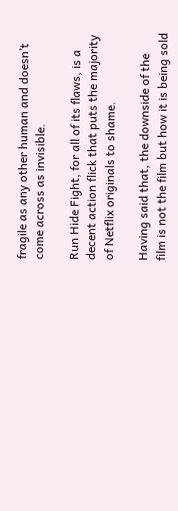fragile as any other human and doesn’t come across as invisible.

Run Hide Fight, for all of its flaws, is a decent action flick that puts the majority of Netflix originals to shame.

Having said that, the downside of the film is not the film but how it is being sold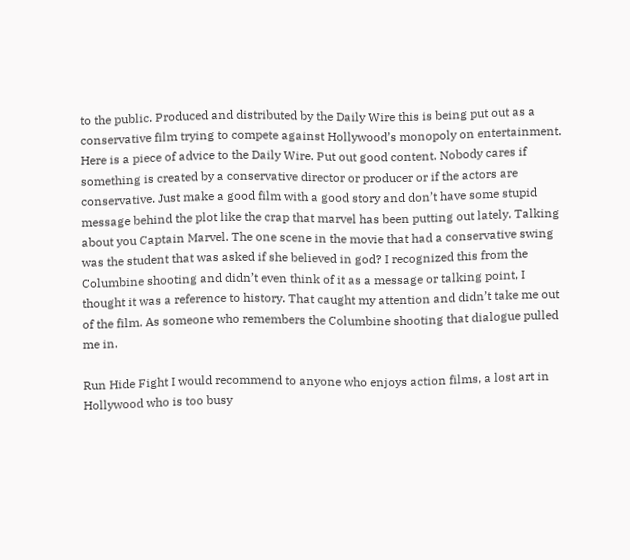to the public. Produced and distributed by the Daily Wire this is being put out as a conservative film trying to compete against Hollywood’s monopoly on entertainment. Here is a piece of advice to the Daily Wire. Put out good content. Nobody cares if something is created by a conservative director or producer or if the actors are conservative. Just make a good film with a good story and don’t have some stupid message behind the plot like the crap that marvel has been putting out lately. Talking about you Captain Marvel. The one scene in the movie that had a conservative swing was the student that was asked if she believed in god? I recognized this from the Columbine shooting and didn’t even think of it as a message or talking point, I thought it was a reference to history. That caught my attention and didn’t take me out of the film. As someone who remembers the Columbine shooting that dialogue pulled me in.

Run Hide Fight I would recommend to anyone who enjoys action films, a lost art in Hollywood who is too busy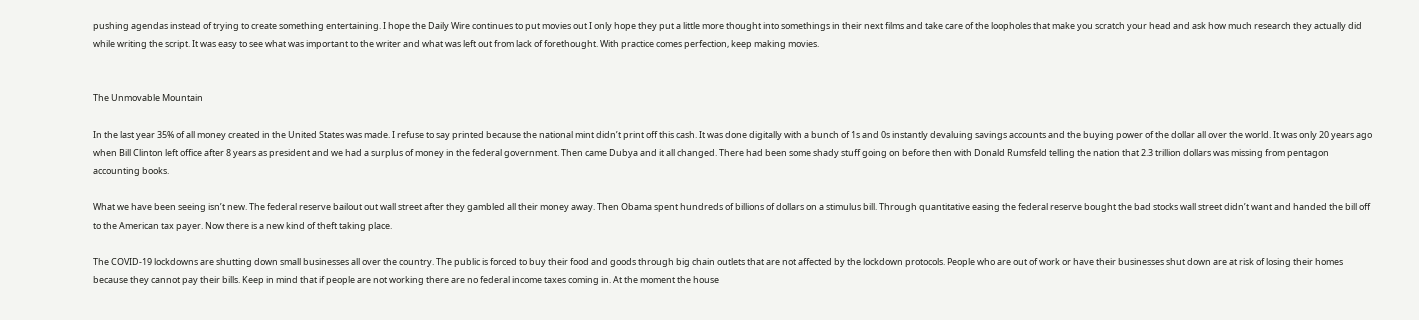pushing agendas instead of trying to create something entertaining. I hope the Daily Wire continues to put movies out I only hope they put a little more thought into somethings in their next films and take care of the loopholes that make you scratch your head and ask how much research they actually did while writing the script. It was easy to see what was important to the writer and what was left out from lack of forethought. With practice comes perfection, keep making movies.


The Unmovable Mountain

In the last year 35% of all money created in the United States was made. I refuse to say printed because the national mint didn’t print off this cash. It was done digitally with a bunch of 1s and 0s instantly devaluing savings accounts and the buying power of the dollar all over the world. It was only 20 years ago when Bill Clinton left office after 8 years as president and we had a surplus of money in the federal government. Then came Dubya and it all changed. There had been some shady stuff going on before then with Donald Rumsfeld telling the nation that 2.3 trillion dollars was missing from pentagon accounting books.

What we have been seeing isn’t new. The federal reserve bailout out wall street after they gambled all their money away. Then Obama spent hundreds of billions of dollars on a stimulus bill. Through quantitative easing the federal reserve bought the bad stocks wall street didn’t want and handed the bill off to the American tax payer. Now there is a new kind of theft taking place.

The COVID-19 lockdowns are shutting down small businesses all over the country. The public is forced to buy their food and goods through big chain outlets that are not affected by the lockdown protocols. People who are out of work or have their businesses shut down are at risk of losing their homes because they cannot pay their bills. Keep in mind that if people are not working there are no federal income taxes coming in. At the moment the house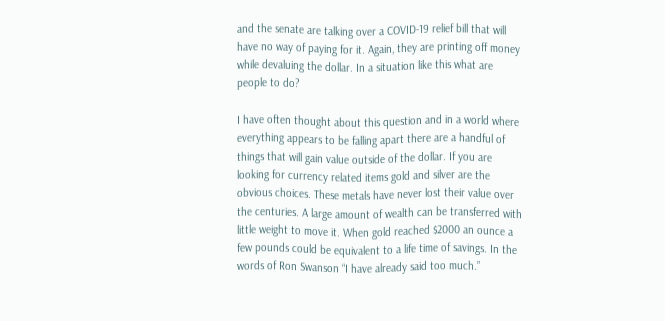and the senate are talking over a COVID-19 relief bill that will have no way of paying for it. Again, they are printing off money while devaluing the dollar. In a situation like this what are people to do?

I have often thought about this question and in a world where everything appears to be falling apart there are a handful of things that will gain value outside of the dollar. If you are looking for currency related items gold and silver are the obvious choices. These metals have never lost their value over the centuries. A large amount of wealth can be transferred with little weight to move it. When gold reached $2000 an ounce a few pounds could be equivalent to a life time of savings. In the words of Ron Swanson “I have already said too much.”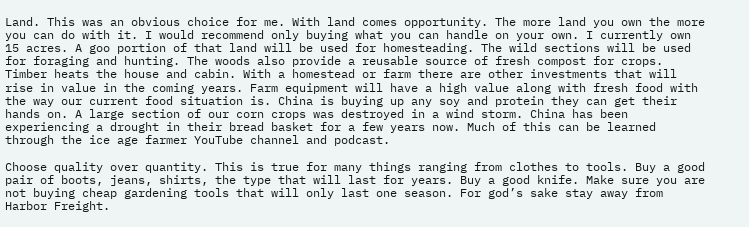Land. This was an obvious choice for me. With land comes opportunity. The more land you own the more you can do with it. I would recommend only buying what you can handle on your own. I currently own 15 acres. A goo portion of that land will be used for homesteading. The wild sections will be used for foraging and hunting. The woods also provide a reusable source of fresh compost for crops. Timber heats the house and cabin. With a homestead or farm there are other investments that will rise in value in the coming years. Farm equipment will have a high value along with fresh food with the way our current food situation is. China is buying up any soy and protein they can get their hands on. A large section of our corn crops was destroyed in a wind storm. China has been experiencing a drought in their bread basket for a few years now. Much of this can be learned through the ice age farmer YouTube channel and podcast.

Choose quality over quantity. This is true for many things ranging from clothes to tools. Buy a good pair of boots, jeans, shirts, the type that will last for years. Buy a good knife. Make sure you are not buying cheap gardening tools that will only last one season. For god’s sake stay away from Harbor Freight.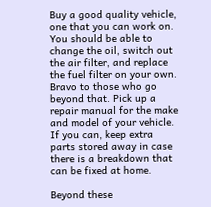Buy a good quality vehicle, one that you can work on. You should be able to change the oil, switch out the air filter, and replace the fuel filter on your own. Bravo to those who go beyond that. Pick up a repair manual for the make and model of your vehicle. If you can, keep extra parts stored away in case there is a breakdown that can be fixed at home.

Beyond these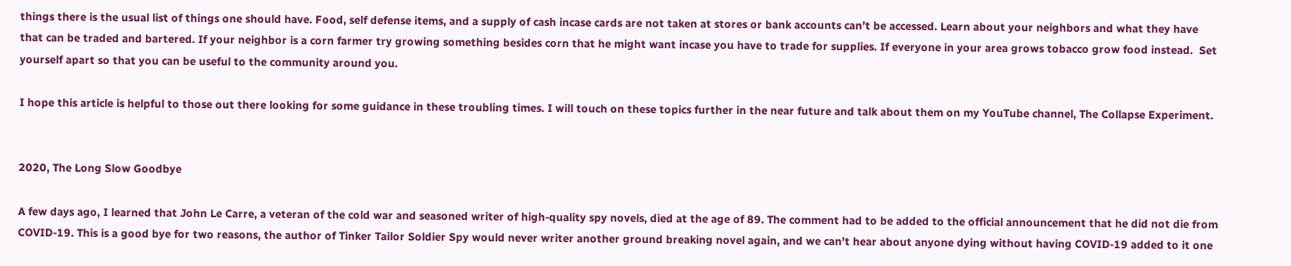things there is the usual list of things one should have. Food, self defense items, and a supply of cash incase cards are not taken at stores or bank accounts can’t be accessed. Learn about your neighbors and what they have that can be traded and bartered. If your neighbor is a corn farmer try growing something besides corn that he might want incase you have to trade for supplies. If everyone in your area grows tobacco grow food instead.  Set yourself apart so that you can be useful to the community around you.

I hope this article is helpful to those out there looking for some guidance in these troubling times. I will touch on these topics further in the near future and talk about them on my YouTube channel, The Collapse Experiment.


2020, The Long Slow Goodbye

A few days ago, I learned that John Le Carre, a veteran of the cold war and seasoned writer of high-quality spy novels, died at the age of 89. The comment had to be added to the official announcement that he did not die from COVID-19. This is a good bye for two reasons, the author of Tinker Tailor Soldier Spy would never writer another ground breaking novel again, and we can’t hear about anyone dying without having COVID-19 added to it one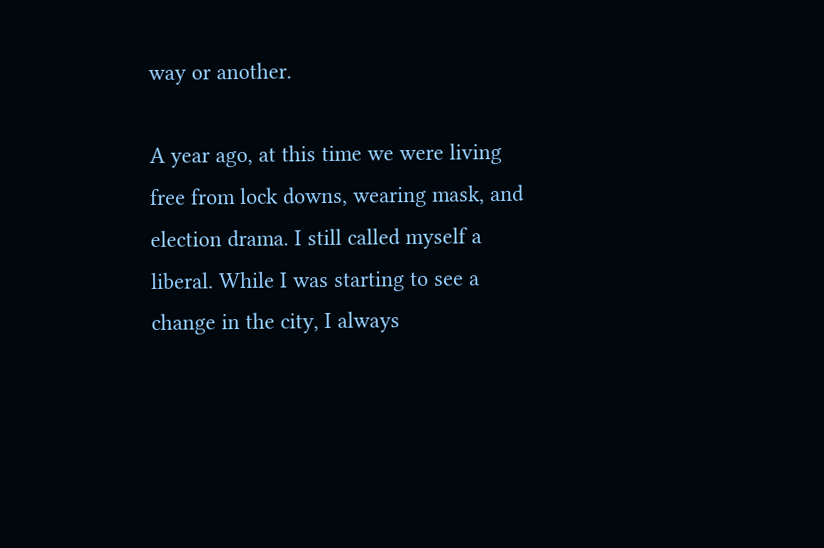way or another.

A year ago, at this time we were living free from lock downs, wearing mask, and election drama. I still called myself a liberal. While I was starting to see a change in the city, I always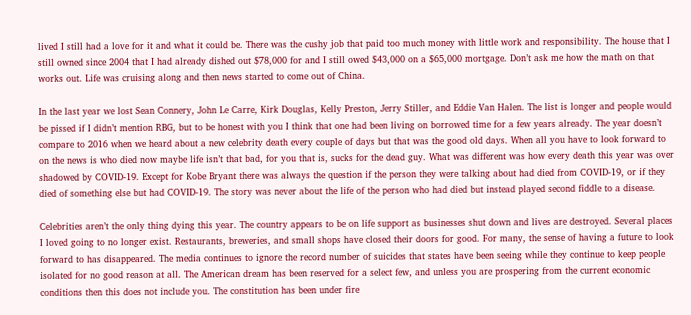lived I still had a love for it and what it could be. There was the cushy job that paid too much money with little work and responsibility. The house that I still owned since 2004 that I had already dished out $78,000 for and I still owed $43,000 on a $65,000 mortgage. Don’t ask me how the math on that works out. Life was cruising along and then news started to come out of China.

In the last year we lost Sean Connery, John Le Carre, Kirk Douglas, Kelly Preston, Jerry Stiller, and Eddie Van Halen. The list is longer and people would be pissed if I didn’t mention RBG, but to be honest with you I think that one had been living on borrowed time for a few years already. The year doesn’t compare to 2016 when we heard about a new celebrity death every couple of days but that was the good old days. When all you have to look forward to on the news is who died now maybe life isn’t that bad, for you that is, sucks for the dead guy. What was different was how every death this year was over shadowed by COVID-19. Except for Kobe Bryant there was always the question if the person they were talking about had died from COVID-19, or if they died of something else but had COVID-19. The story was never about the life of the person who had died but instead played second fiddle to a disease.

Celebrities aren’t the only thing dying this year. The country appears to be on life support as businesses shut down and lives are destroyed. Several places I loved going to no longer exist. Restaurants, breweries, and small shops have closed their doors for good. For many, the sense of having a future to look forward to has disappeared. The media continues to ignore the record number of suicides that states have been seeing while they continue to keep people isolated for no good reason at all. The American dream has been reserved for a select few, and unless you are prospering from the current economic conditions then this does not include you. The constitution has been under fire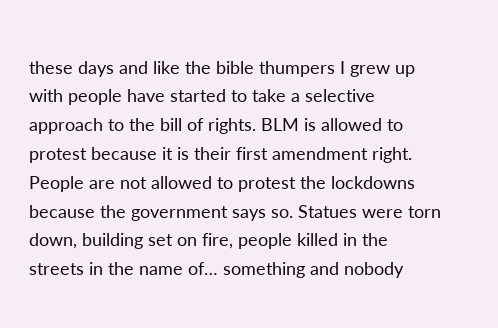these days and like the bible thumpers I grew up with people have started to take a selective approach to the bill of rights. BLM is allowed to protest because it is their first amendment right. People are not allowed to protest the lockdowns because the government says so. Statues were torn down, building set on fire, people killed in the streets in the name of… something and nobody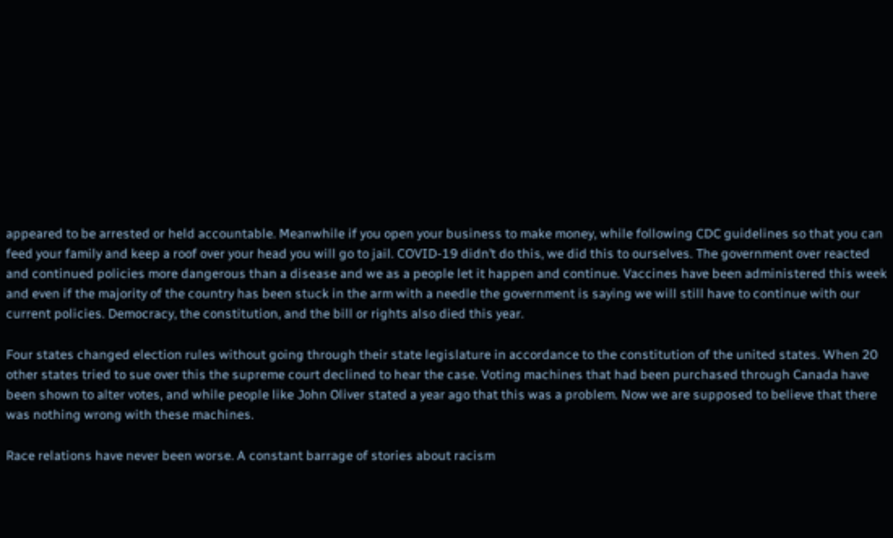appeared to be arrested or held accountable. Meanwhile if you open your business to make money, while following CDC guidelines so that you can feed your family and keep a roof over your head you will go to jail. COVID-19 didn’t do this, we did this to ourselves. The government over reacted and continued policies more dangerous than a disease and we as a people let it happen and continue. Vaccines have been administered this week and even if the majority of the country has been stuck in the arm with a needle the government is saying we will still have to continue with our current policies. Democracy, the constitution, and the bill or rights also died this year.

Four states changed election rules without going through their state legislature in accordance to the constitution of the united states. When 20 other states tried to sue over this the supreme court declined to hear the case. Voting machines that had been purchased through Canada have been shown to alter votes, and while people like John Oliver stated a year ago that this was a problem. Now we are supposed to believe that there was nothing wrong with these machines.

Race relations have never been worse. A constant barrage of stories about racism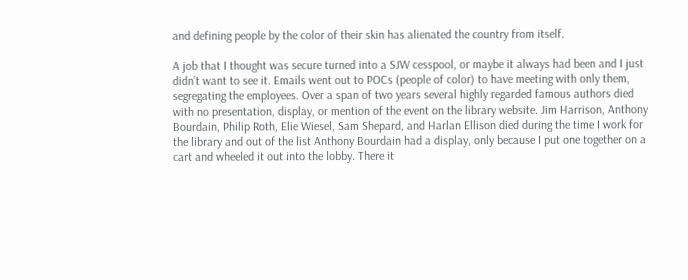and defining people by the color of their skin has alienated the country from itself.

A job that I thought was secure turned into a SJW cesspool, or maybe it always had been and I just didn’t want to see it. Emails went out to POCs (people of color) to have meeting with only them, segregating the employees. Over a span of two years several highly regarded famous authors died with no presentation, display, or mention of the event on the library website. Jim Harrison, Anthony Bourdain, Philip Roth, Elie Wiesel, Sam Shepard, and Harlan Ellison died during the time I work for the library and out of the list Anthony Bourdain had a display, only because I put one together on a cart and wheeled it out into the lobby. There it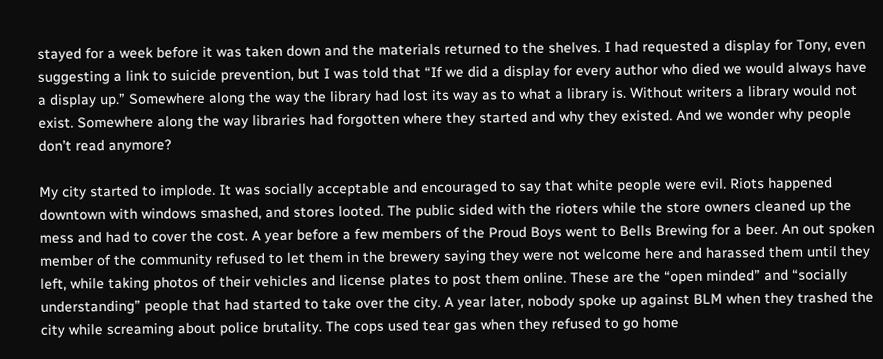stayed for a week before it was taken down and the materials returned to the shelves. I had requested a display for Tony, even suggesting a link to suicide prevention, but I was told that “If we did a display for every author who died we would always have a display up.” Somewhere along the way the library had lost its way as to what a library is. Without writers a library would not exist. Somewhere along the way libraries had forgotten where they started and why they existed. And we wonder why people don’t read anymore?

My city started to implode. It was socially acceptable and encouraged to say that white people were evil. Riots happened downtown with windows smashed, and stores looted. The public sided with the rioters while the store owners cleaned up the mess and had to cover the cost. A year before a few members of the Proud Boys went to Bells Brewing for a beer. An out spoken member of the community refused to let them in the brewery saying they were not welcome here and harassed them until they left, while taking photos of their vehicles and license plates to post them online. These are the “open minded” and “socially understanding” people that had started to take over the city. A year later, nobody spoke up against BLM when they trashed the city while screaming about police brutality. The cops used tear gas when they refused to go home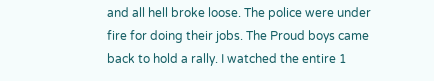and all hell broke loose. The police were under fire for doing their jobs. The Proud boys came back to hold a rally. I watched the entire 1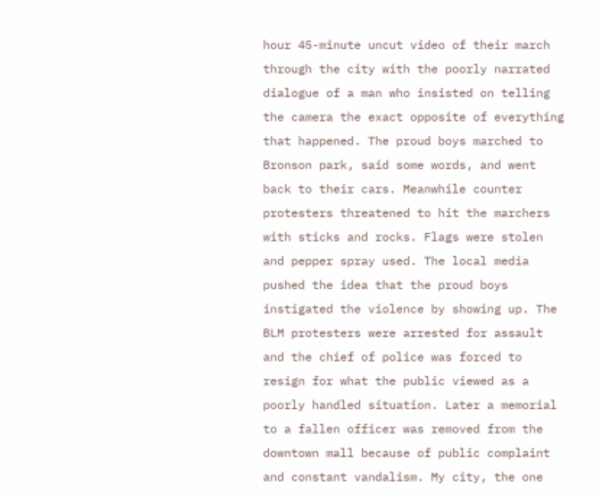hour 45-minute uncut video of their march through the city with the poorly narrated dialogue of a man who insisted on telling the camera the exact opposite of everything that happened. The proud boys marched to Bronson park, said some words, and went back to their cars. Meanwhile counter protesters threatened to hit the marchers with sticks and rocks. Flags were stolen and pepper spray used. The local media pushed the idea that the proud boys instigated the violence by showing up. The BLM protesters were arrested for assault and the chief of police was forced to resign for what the public viewed as a poorly handled situation. Later a memorial to a fallen officer was removed from the downtown mall because of public complaint and constant vandalism. My city, the one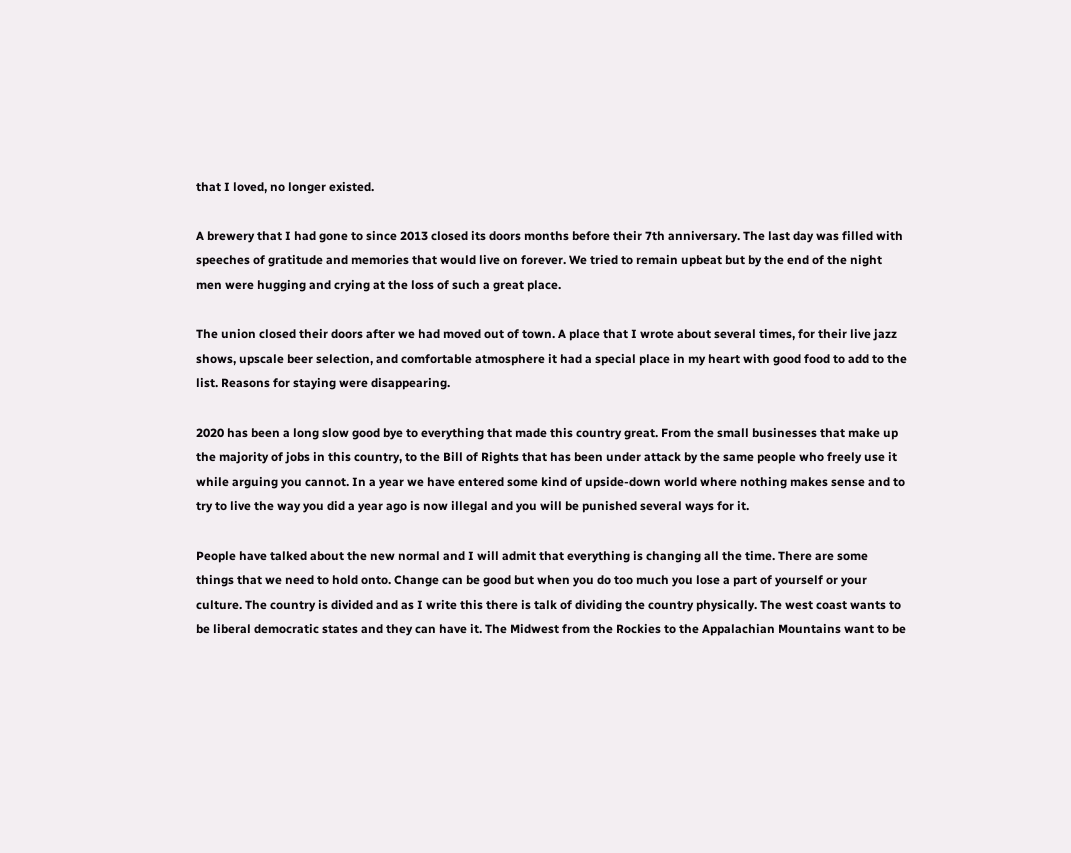that I loved, no longer existed.

A brewery that I had gone to since 2013 closed its doors months before their 7th anniversary. The last day was filled with speeches of gratitude and memories that would live on forever. We tried to remain upbeat but by the end of the night men were hugging and crying at the loss of such a great place.

The union closed their doors after we had moved out of town. A place that I wrote about several times, for their live jazz shows, upscale beer selection, and comfortable atmosphere it had a special place in my heart with good food to add to the list. Reasons for staying were disappearing.

2020 has been a long slow good bye to everything that made this country great. From the small businesses that make up the majority of jobs in this country, to the Bill of Rights that has been under attack by the same people who freely use it while arguing you cannot. In a year we have entered some kind of upside-down world where nothing makes sense and to try to live the way you did a year ago is now illegal and you will be punished several ways for it.

People have talked about the new normal and I will admit that everything is changing all the time. There are some things that we need to hold onto. Change can be good but when you do too much you lose a part of yourself or your culture. The country is divided and as I write this there is talk of dividing the country physically. The west coast wants to be liberal democratic states and they can have it. The Midwest from the Rockies to the Appalachian Mountains want to be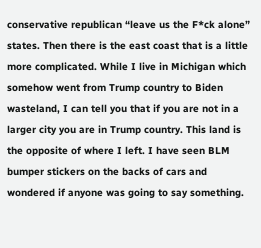conservative republican “leave us the F*ck alone” states. Then there is the east coast that is a little more complicated. While I live in Michigan which somehow went from Trump country to Biden wasteland, I can tell you that if you are not in a larger city you are in Trump country. This land is the opposite of where I left. I have seen BLM bumper stickers on the backs of cars and wondered if anyone was going to say something.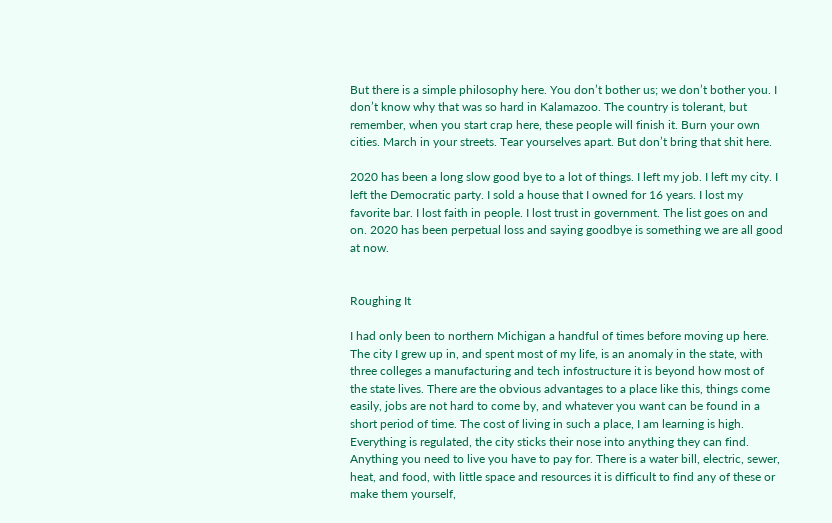But there is a simple philosophy here. You don’t bother us; we don’t bother you. I don’t know why that was so hard in Kalamazoo. The country is tolerant, but remember, when you start crap here, these people will finish it. Burn your own cities. March in your streets. Tear yourselves apart. But don’t bring that shit here.

2020 has been a long slow good bye to a lot of things. I left my job. I left my city. I left the Democratic party. I sold a house that I owned for 16 years. I lost my favorite bar. I lost faith in people. I lost trust in government. The list goes on and on. 2020 has been perpetual loss and saying goodbye is something we are all good at now.


Roughing It

I had only been to northern Michigan a handful of times before moving up here. The city I grew up in, and spent most of my life, is an anomaly in the state, with three colleges a manufacturing and tech infostructure it is beyond how most of the state lives. There are the obvious advantages to a place like this, things come easily, jobs are not hard to come by, and whatever you want can be found in a short period of time. The cost of living in such a place, I am learning is high. Everything is regulated, the city sticks their nose into anything they can find. Anything you need to live you have to pay for. There is a water bill, electric, sewer, heat, and food, with little space and resources it is difficult to find any of these or make them yourself,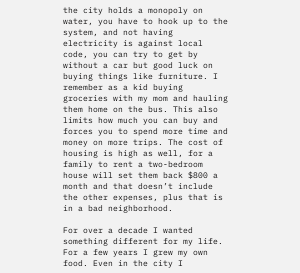the city holds a monopoly on water, you have to hook up to the system, and not having electricity is against local code, you can try to get by without a car but good luck on buying things like furniture. I remember as a kid buying groceries with my mom and hauling them home on the bus. This also limits how much you can buy and forces you to spend more time and money on more trips. The cost of housing is high as well, for a family to rent a two-bedroom house will set them back $800 a month and that doesn’t include the other expenses, plus that is in a bad neighborhood.

For over a decade I wanted something different for my life. For a few years I grew my own food. Even in the city I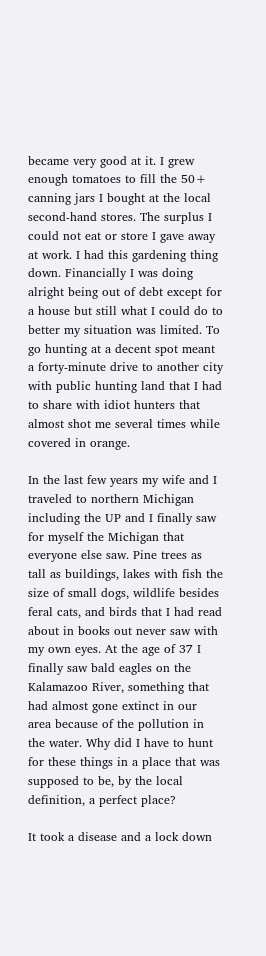became very good at it. I grew enough tomatoes to fill the 50+ canning jars I bought at the local second-hand stores. The surplus I could not eat or store I gave away at work. I had this gardening thing down. Financially I was doing alright being out of debt except for a house but still what I could do to better my situation was limited. To go hunting at a decent spot meant a forty-minute drive to another city with public hunting land that I had to share with idiot hunters that almost shot me several times while covered in orange.

In the last few years my wife and I traveled to northern Michigan including the UP and I finally saw for myself the Michigan that everyone else saw. Pine trees as tall as buildings, lakes with fish the size of small dogs, wildlife besides feral cats, and birds that I had read about in books out never saw with my own eyes. At the age of 37 I finally saw bald eagles on the Kalamazoo River, something that had almost gone extinct in our area because of the pollution in the water. Why did I have to hunt for these things in a place that was supposed to be, by the local definition, a perfect place?

It took a disease and a lock down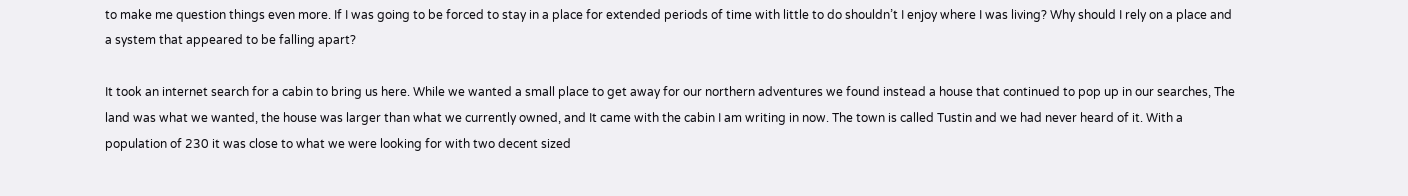to make me question things even more. If I was going to be forced to stay in a place for extended periods of time with little to do shouldn’t I enjoy where I was living? Why should I rely on a place and a system that appeared to be falling apart?

It took an internet search for a cabin to bring us here. While we wanted a small place to get away for our northern adventures we found instead a house that continued to pop up in our searches, The land was what we wanted, the house was larger than what we currently owned, and It came with the cabin I am writing in now. The town is called Tustin and we had never heard of it. With a population of 230 it was close to what we were looking for with two decent sized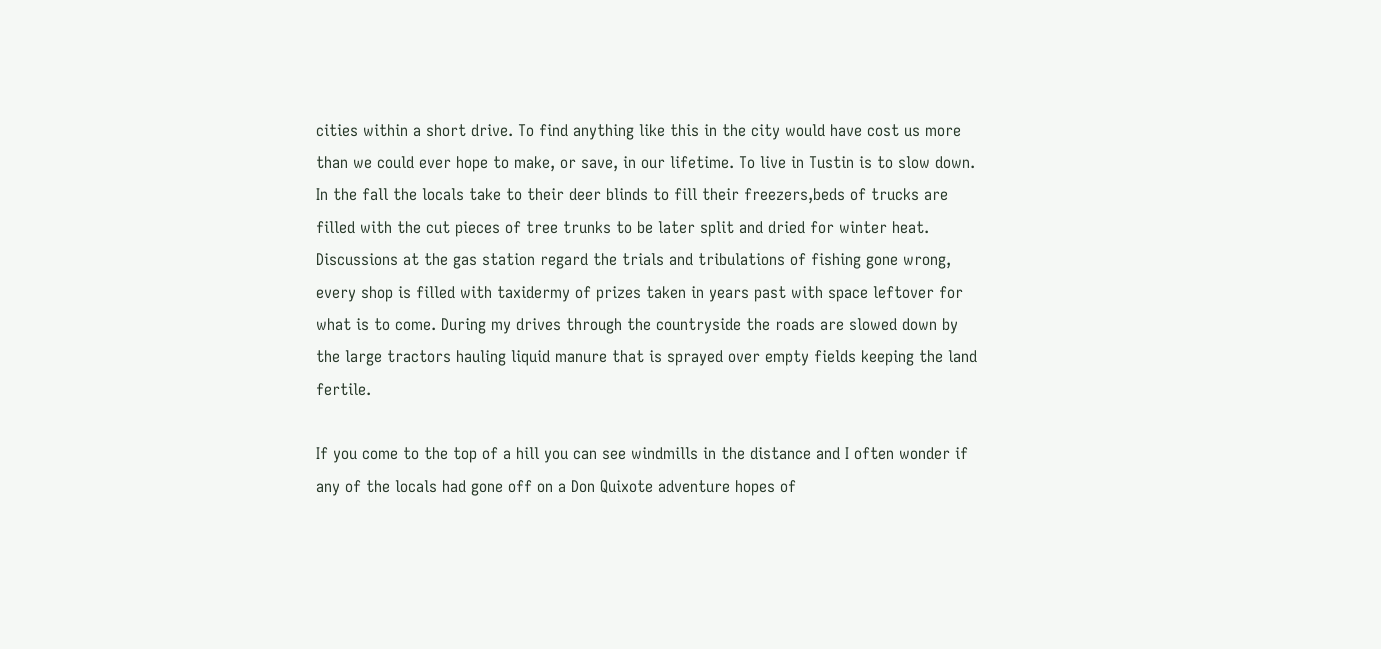cities within a short drive. To find anything like this in the city would have cost us more than we could ever hope to make, or save, in our lifetime. To live in Tustin is to slow down. In the fall the locals take to their deer blinds to fill their freezers,beds of trucks are filled with the cut pieces of tree trunks to be later split and dried for winter heat. Discussions at the gas station regard the trials and tribulations of fishing gone wrong, every shop is filled with taxidermy of prizes taken in years past with space leftover for what is to come. During my drives through the countryside the roads are slowed down by the large tractors hauling liquid manure that is sprayed over empty fields keeping the land fertile.

If you come to the top of a hill you can see windmills in the distance and I often wonder if any of the locals had gone off on a Don Quixote adventure hopes of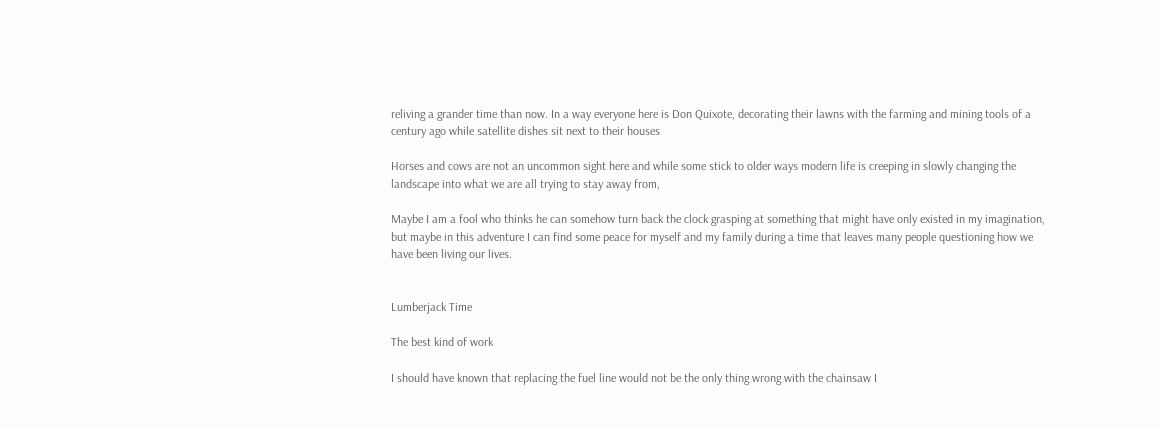reliving a grander time than now. In a way everyone here is Don Quixote, decorating their lawns with the farming and mining tools of a century ago while satellite dishes sit next to their houses

Horses and cows are not an uncommon sight here and while some stick to older ways modern life is creeping in slowly changing the landscape into what we are all trying to stay away from,

Maybe I am a fool who thinks he can somehow turn back the clock grasping at something that might have only existed in my imagination, but maybe in this adventure I can find some peace for myself and my family during a time that leaves many people questioning how we have been living our lives.


Lumberjack Time

The best kind of work

I should have known that replacing the fuel line would not be the only thing wrong with the chainsaw I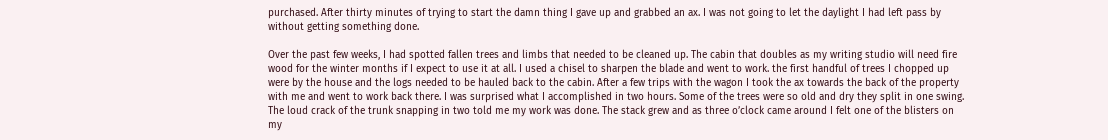purchased. After thirty minutes of trying to start the damn thing I gave up and grabbed an ax. I was not going to let the daylight I had left pass by without getting something done.

Over the past few weeks, I had spotted fallen trees and limbs that needed to be cleaned up. The cabin that doubles as my writing studio will need fire wood for the winter months if I expect to use it at all. I used a chisel to sharpen the blade and went to work. the first handful of trees I chopped up were by the house and the logs needed to be hauled back to the cabin. After a few trips with the wagon I took the ax towards the back of the property with me and went to work back there. I was surprised what I accomplished in two hours. Some of the trees were so old and dry they split in one swing. The loud crack of the trunk snapping in two told me my work was done. The stack grew and as three o’clock came around I felt one of the blisters on my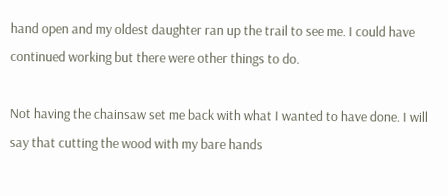hand open and my oldest daughter ran up the trail to see me. I could have continued working but there were other things to do.

Not having the chainsaw set me back with what I wanted to have done. I will say that cutting the wood with my bare hands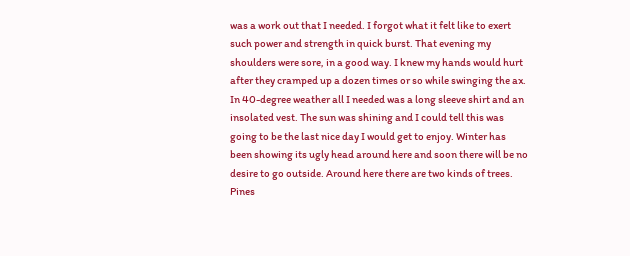was a work out that I needed. I forgot what it felt like to exert such power and strength in quick burst. That evening my shoulders were sore, in a good way. I knew my hands would hurt after they cramped up a dozen times or so while swinging the ax. In 40-degree weather all I needed was a long sleeve shirt and an insolated vest. The sun was shining and I could tell this was going to be the last nice day I would get to enjoy. Winter has been showing its ugly head around here and soon there will be no desire to go outside. Around here there are two kinds of trees. Pines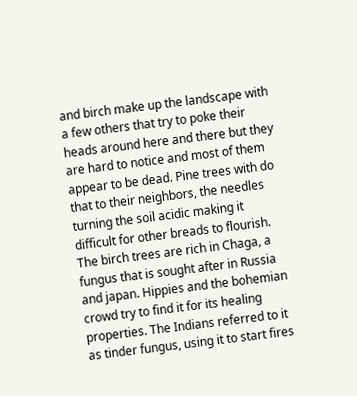and birch make up the landscape with a few others that try to poke their heads around here and there but they are hard to notice and most of them appear to be dead. Pine trees with do that to their neighbors, the needles turning the soil acidic making it difficult for other breads to flourish. The birch trees are rich in Chaga, a fungus that is sought after in Russia and japan. Hippies and the bohemian crowd try to find it for its healing properties. The Indians referred to it as tinder fungus, using it to start fires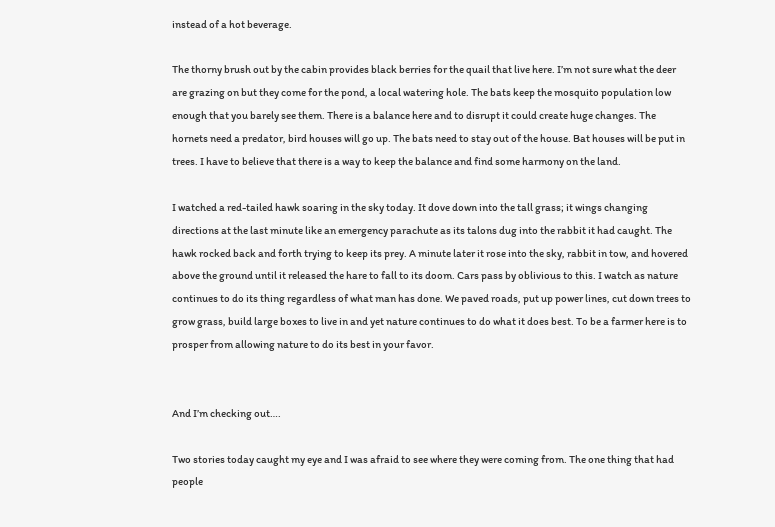instead of a hot beverage.

The thorny brush out by the cabin provides black berries for the quail that live here. I’m not sure what the deer are grazing on but they come for the pond, a local watering hole. The bats keep the mosquito population low enough that you barely see them. There is a balance here and to disrupt it could create huge changes. The hornets need a predator, bird houses will go up. The bats need to stay out of the house. Bat houses will be put in trees. I have to believe that there is a way to keep the balance and find some harmony on the land.

I watched a red-tailed hawk soaring in the sky today. It dove down into the tall grass; it wings changing directions at the last minute like an emergency parachute as its talons dug into the rabbit it had caught. The hawk rocked back and forth trying to keep its prey. A minute later it rose into the sky, rabbit in tow, and hovered above the ground until it released the hare to fall to its doom. Cars pass by oblivious to this. I watch as nature continues to do its thing regardless of what man has done. We paved roads, put up power lines, cut down trees to grow grass, build large boxes to live in and yet nature continues to do what it does best. To be a farmer here is to prosper from allowing nature to do its best in your favor.


And I’m checking out….

Two stories today caught my eye and I was afraid to see where they were coming from. The one thing that had people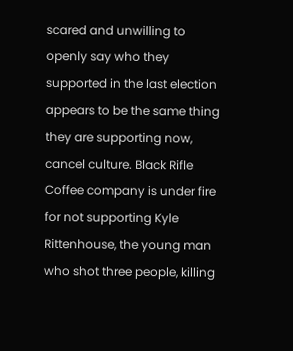scared and unwilling to openly say who they supported in the last election appears to be the same thing they are supporting now, cancel culture. Black Rifle Coffee company is under fire for not supporting Kyle Rittenhouse, the young man who shot three people, killing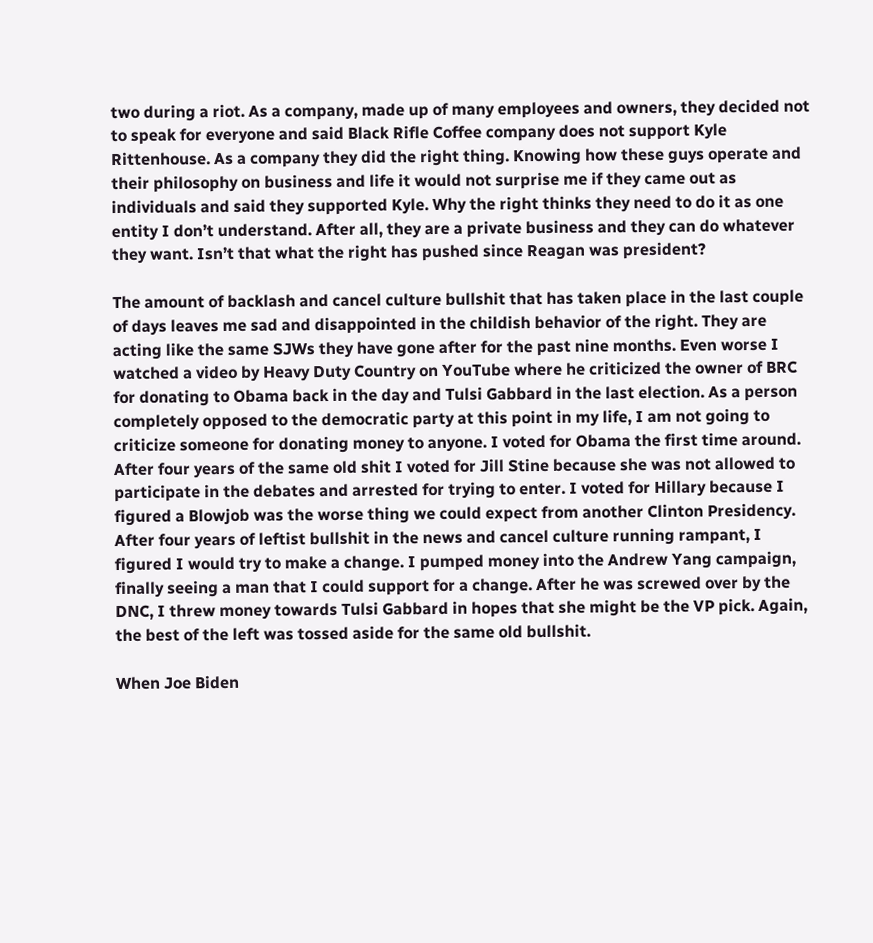two during a riot. As a company, made up of many employees and owners, they decided not to speak for everyone and said Black Rifle Coffee company does not support Kyle Rittenhouse. As a company they did the right thing. Knowing how these guys operate and their philosophy on business and life it would not surprise me if they came out as individuals and said they supported Kyle. Why the right thinks they need to do it as one entity I don’t understand. After all, they are a private business and they can do whatever they want. Isn’t that what the right has pushed since Reagan was president?

The amount of backlash and cancel culture bullshit that has taken place in the last couple of days leaves me sad and disappointed in the childish behavior of the right. They are acting like the same SJWs they have gone after for the past nine months. Even worse I watched a video by Heavy Duty Country on YouTube where he criticized the owner of BRC for donating to Obama back in the day and Tulsi Gabbard in the last election. As a person completely opposed to the democratic party at this point in my life, I am not going to criticize someone for donating money to anyone. I voted for Obama the first time around. After four years of the same old shit I voted for Jill Stine because she was not allowed to participate in the debates and arrested for trying to enter. I voted for Hillary because I figured a Blowjob was the worse thing we could expect from another Clinton Presidency. After four years of leftist bullshit in the news and cancel culture running rampant, I figured I would try to make a change. I pumped money into the Andrew Yang campaign, finally seeing a man that I could support for a change. After he was screwed over by the DNC, I threw money towards Tulsi Gabbard in hopes that she might be the VP pick. Again, the best of the left was tossed aside for the same old bullshit.

When Joe Biden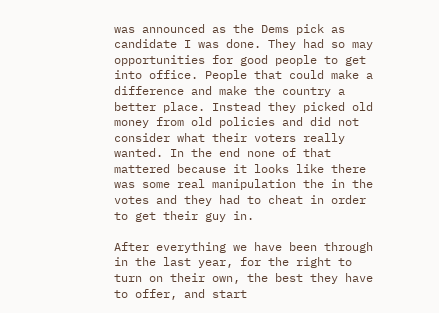was announced as the Dems pick as candidate I was done. They had so may opportunities for good people to get into office. People that could make a difference and make the country a better place. Instead they picked old money from old policies and did not consider what their voters really wanted. In the end none of that mattered because it looks like there was some real manipulation the in the votes and they had to cheat in order to get their guy in.

After everything we have been through in the last year, for the right to turn on their own, the best they have to offer, and start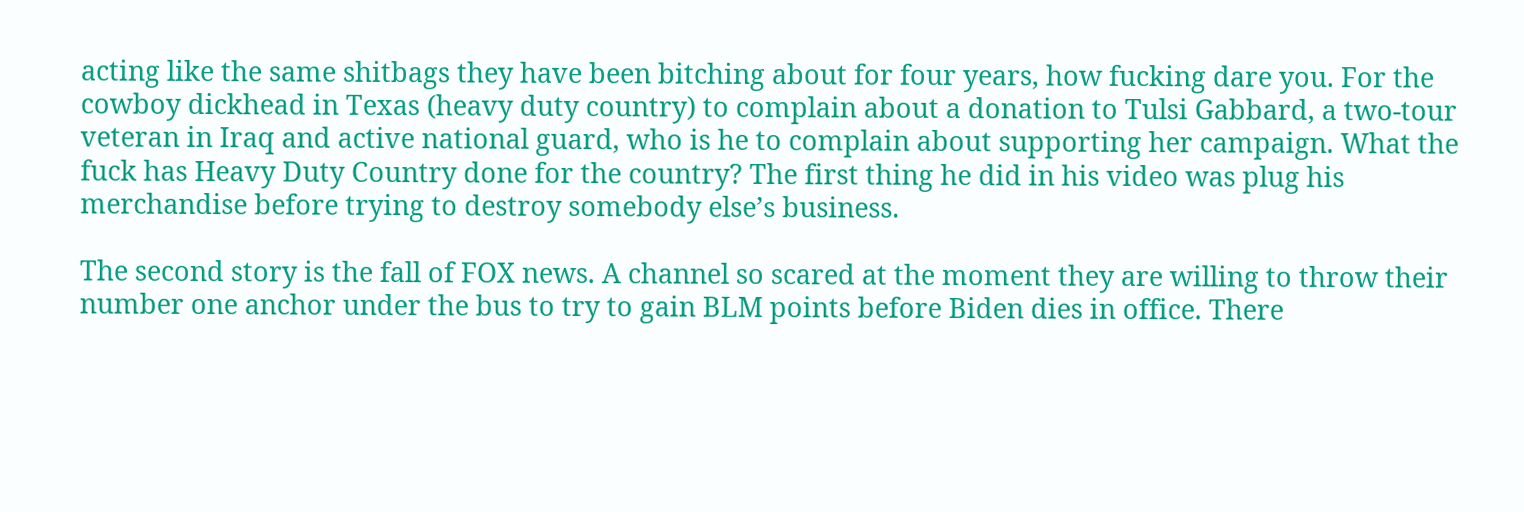acting like the same shitbags they have been bitching about for four years, how fucking dare you. For the cowboy dickhead in Texas (heavy duty country) to complain about a donation to Tulsi Gabbard, a two-tour veteran in Iraq and active national guard, who is he to complain about supporting her campaign. What the fuck has Heavy Duty Country done for the country? The first thing he did in his video was plug his merchandise before trying to destroy somebody else’s business.

The second story is the fall of FOX news. A channel so scared at the moment they are willing to throw their number one anchor under the bus to try to gain BLM points before Biden dies in office. There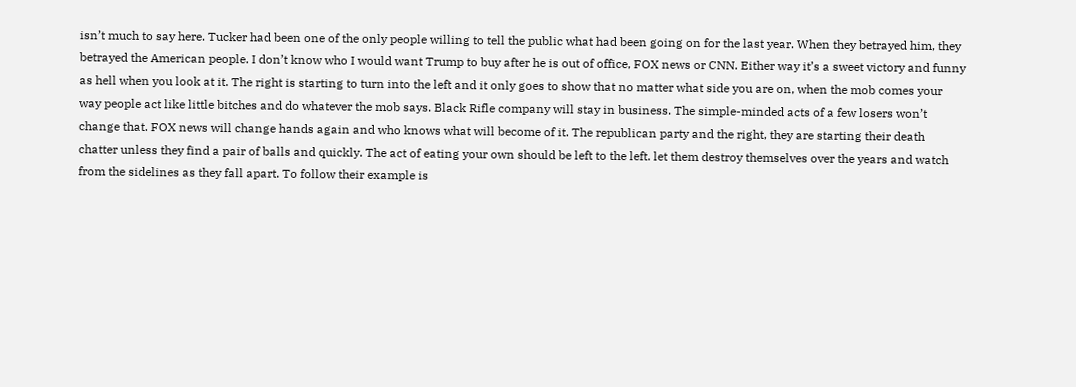isn’t much to say here. Tucker had been one of the only people willing to tell the public what had been going on for the last year. When they betrayed him, they betrayed the American people. I don’t know who I would want Trump to buy after he is out of office, FOX news or CNN. Either way it’s a sweet victory and funny as hell when you look at it. The right is starting to turn into the left and it only goes to show that no matter what side you are on, when the mob comes your way people act like little bitches and do whatever the mob says. Black Rifle company will stay in business. The simple-minded acts of a few losers won’t change that. FOX news will change hands again and who knows what will become of it. The republican party and the right, they are starting their death chatter unless they find a pair of balls and quickly. The act of eating your own should be left to the left. let them destroy themselves over the years and watch from the sidelines as they fall apart. To follow their example is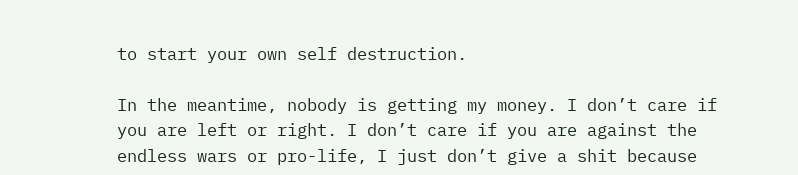to start your own self destruction.

In the meantime, nobody is getting my money. I don’t care if you are left or right. I don’t care if you are against the endless wars or pro-life, I just don’t give a shit because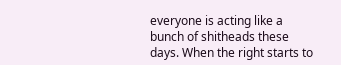everyone is acting like a bunch of shitheads these days. When the right starts to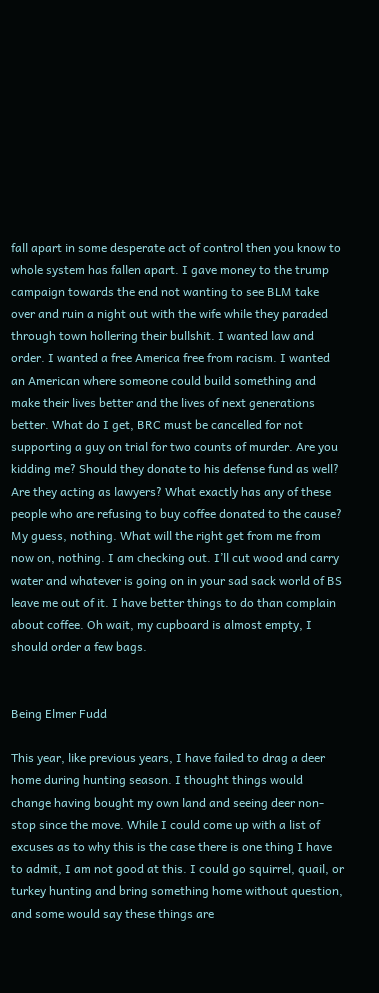fall apart in some desperate act of control then you know to whole system has fallen apart. I gave money to the trump campaign towards the end not wanting to see BLM take over and ruin a night out with the wife while they paraded through town hollering their bullshit. I wanted law and order. I wanted a free America free from racism. I wanted an American where someone could build something and make their lives better and the lives of next generations better. What do I get, BRC must be cancelled for not supporting a guy on trial for two counts of murder. Are you kidding me? Should they donate to his defense fund as well? Are they acting as lawyers? What exactly has any of these people who are refusing to buy coffee donated to the cause? My guess, nothing. What will the right get from me from now on, nothing. I am checking out. I’ll cut wood and carry water and whatever is going on in your sad sack world of BS leave me out of it. I have better things to do than complain about coffee. Oh wait, my cupboard is almost empty, I should order a few bags.


Being Elmer Fudd

This year, like previous years, I have failed to drag a deer home during hunting season. I thought things would change having bought my own land and seeing deer non-stop since the move. While I could come up with a list of excuses as to why this is the case there is one thing I have to admit, I am not good at this. I could go squirrel, quail, or turkey hunting and bring something home without question, and some would say these things are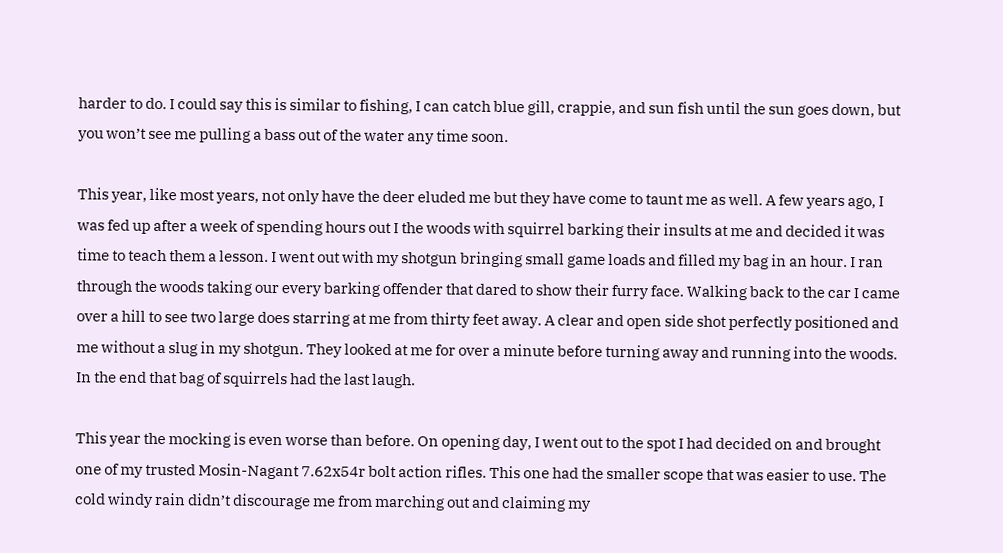harder to do. I could say this is similar to fishing, I can catch blue gill, crappie, and sun fish until the sun goes down, but you won’t see me pulling a bass out of the water any time soon.

This year, like most years, not only have the deer eluded me but they have come to taunt me as well. A few years ago, I was fed up after a week of spending hours out I the woods with squirrel barking their insults at me and decided it was time to teach them a lesson. I went out with my shotgun bringing small game loads and filled my bag in an hour. I ran through the woods taking our every barking offender that dared to show their furry face. Walking back to the car I came over a hill to see two large does starring at me from thirty feet away. A clear and open side shot perfectly positioned and me without a slug in my shotgun. They looked at me for over a minute before turning away and running into the woods. In the end that bag of squirrels had the last laugh.

This year the mocking is even worse than before. On opening day, I went out to the spot I had decided on and brought one of my trusted Mosin-Nagant 7.62x54r bolt action rifles. This one had the smaller scope that was easier to use. The cold windy rain didn’t discourage me from marching out and claiming my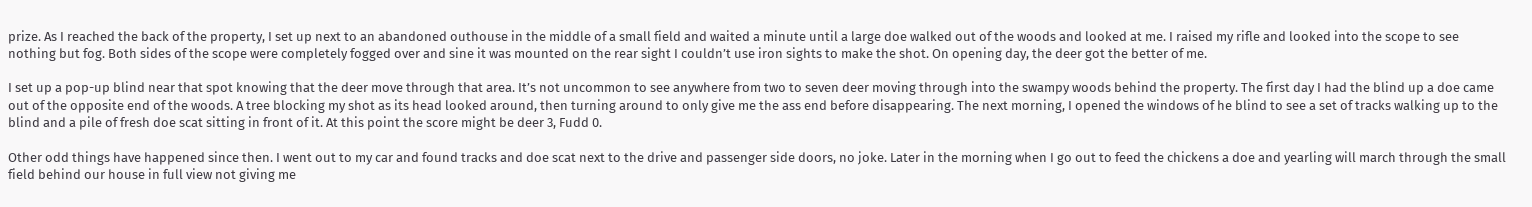prize. As I reached the back of the property, I set up next to an abandoned outhouse in the middle of a small field and waited a minute until a large doe walked out of the woods and looked at me. I raised my rifle and looked into the scope to see nothing but fog. Both sides of the scope were completely fogged over and sine it was mounted on the rear sight I couldn’t use iron sights to make the shot. On opening day, the deer got the better of me.

I set up a pop-up blind near that spot knowing that the deer move through that area. It’s not uncommon to see anywhere from two to seven deer moving through into the swampy woods behind the property. The first day I had the blind up a doe came out of the opposite end of the woods. A tree blocking my shot as its head looked around, then turning around to only give me the ass end before disappearing. The next morning, I opened the windows of he blind to see a set of tracks walking up to the blind and a pile of fresh doe scat sitting in front of it. At this point the score might be deer 3, Fudd 0.

Other odd things have happened since then. I went out to my car and found tracks and doe scat next to the drive and passenger side doors, no joke. Later in the morning when I go out to feed the chickens a doe and yearling will march through the small field behind our house in full view not giving me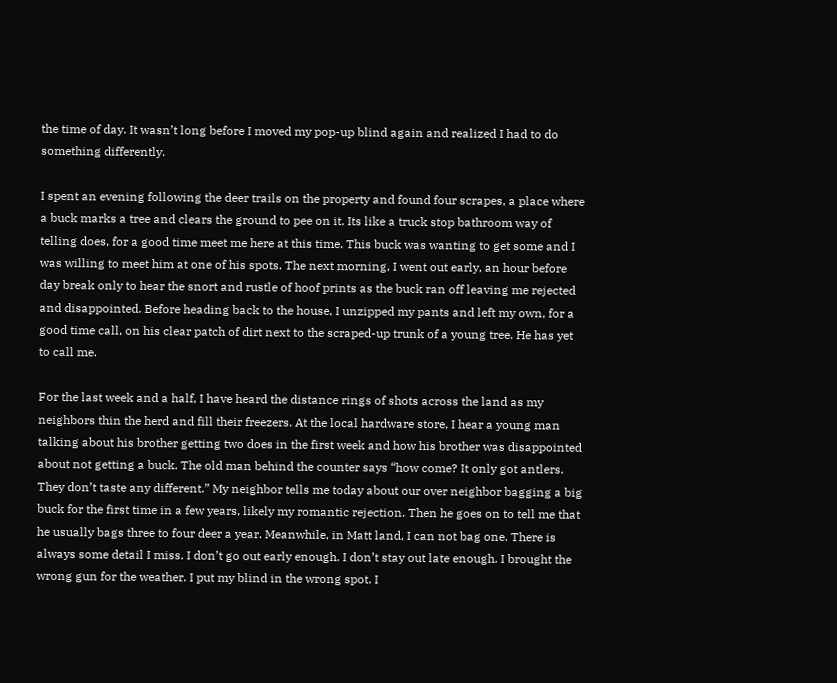the time of day. It wasn’t long before I moved my pop-up blind again and realized I had to do something differently.

I spent an evening following the deer trails on the property and found four scrapes, a place where a buck marks a tree and clears the ground to pee on it. Its like a truck stop bathroom way of telling does, for a good time meet me here at this time. This buck was wanting to get some and I was willing to meet him at one of his spots. The next morning, I went out early, an hour before day break only to hear the snort and rustle of hoof prints as the buck ran off leaving me rejected and disappointed. Before heading back to the house, I unzipped my pants and left my own, for a good time call, on his clear patch of dirt next to the scraped-up trunk of a young tree. He has yet to call me.

For the last week and a half, I have heard the distance rings of shots across the land as my neighbors thin the herd and fill their freezers. At the local hardware store, I hear a young man talking about his brother getting two does in the first week and how his brother was disappointed about not getting a buck. The old man behind the counter says “how come? It only got antlers. They don’t taste any different.” My neighbor tells me today about our over neighbor bagging a big buck for the first time in a few years, likely my romantic rejection. Then he goes on to tell me that he usually bags three to four deer a year. Meanwhile, in Matt land, I can not bag one. There is always some detail I miss. I don’t go out early enough. I don’t stay out late enough. I brought the wrong gun for the weather. I put my blind in the wrong spot. I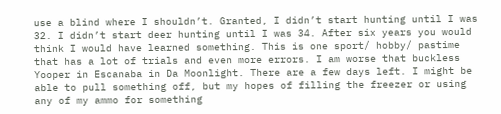use a blind where I shouldn’t. Granted, I didn’t start hunting until I was 32. I didn’t start deer hunting until I was 34. After six years you would think I would have learned something. This is one sport/ hobby/ pastime that has a lot of trials and even more errors. I am worse that buckless Yooper in Escanaba in Da Moonlight. There are a few days left. I might be able to pull something off, but my hopes of filling the freezer or using any of my ammo for something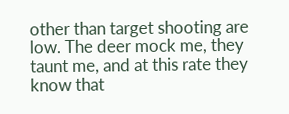other than target shooting are low. The deer mock me, they taunt me, and at this rate they know that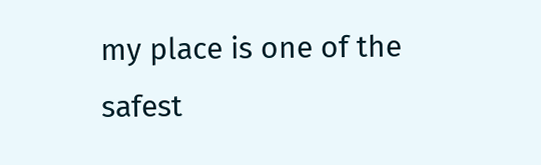my place is one of the safest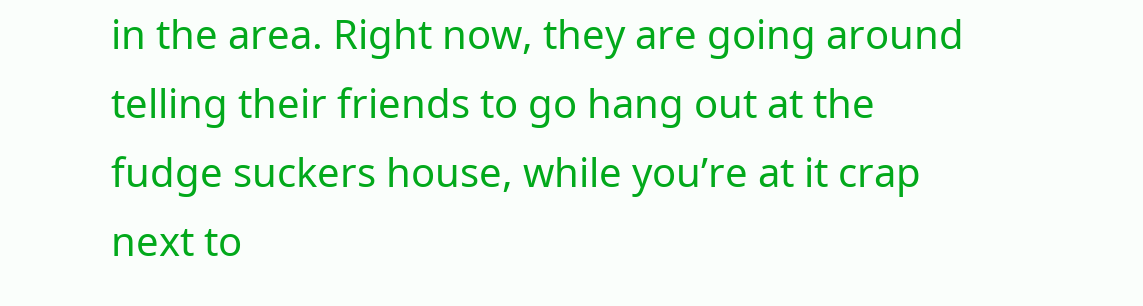in the area. Right now, they are going around telling their friends to go hang out at the fudge suckers house, while you’re at it crap next to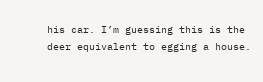his car. I’m guessing this is the deer equivalent to egging a house.